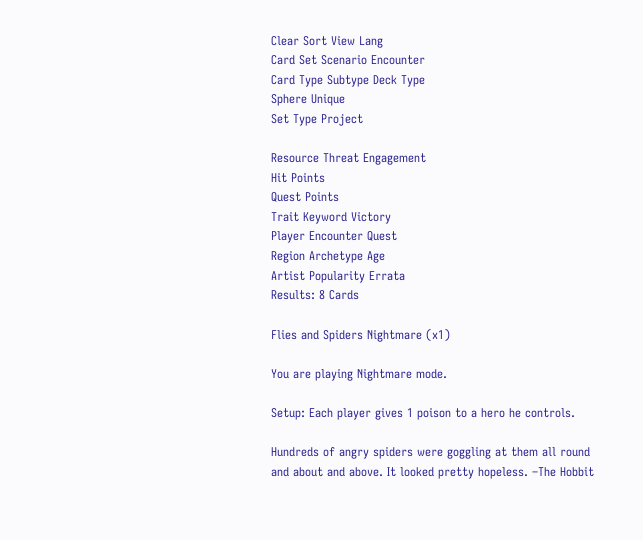Clear Sort View Lang
Card Set Scenario Encounter
Card Type Subtype Deck Type
Sphere Unique
Set Type Project

Resource Threat Engagement
Hit Points
Quest Points
Trait Keyword Victory
Player Encounter Quest
Region Archetype Age
Artist Popularity Errata
Results: 8 Cards

Flies and Spiders Nightmare (x1)

You are playing Nightmare mode.

Setup: Each player gives 1 poison to a hero he controls.

Hundreds of angry spiders were goggling at them all round and about and above. It looked pretty hopeless. –The Hobbit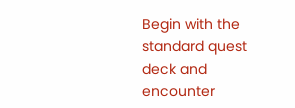Begin with the standard quest deck and encounter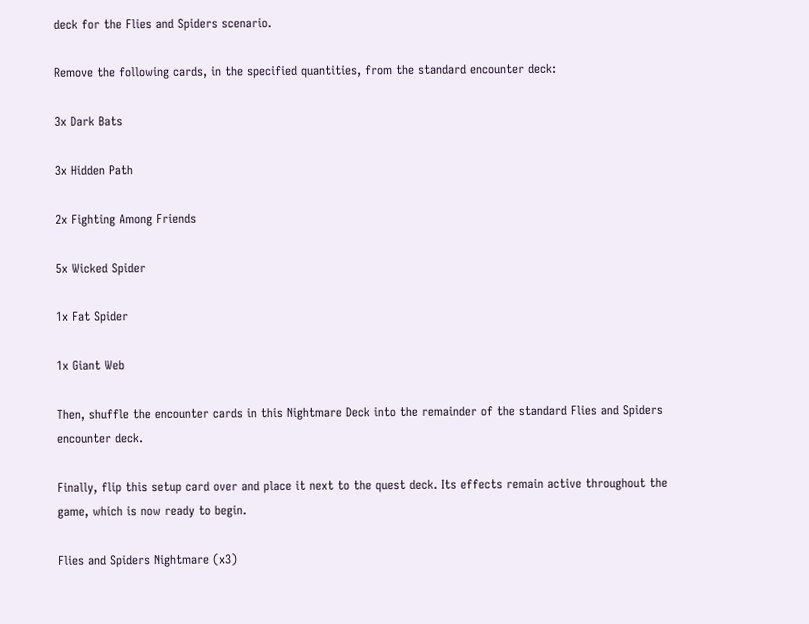deck for the Flies and Spiders scenario.

Remove the following cards, in the specified quantities, from the standard encounter deck:

3x Dark Bats

3x Hidden Path

2x Fighting Among Friends

5x Wicked Spider

1x Fat Spider

1x Giant Web

Then, shuffle the encounter cards in this Nightmare Deck into the remainder of the standard Flies and Spiders encounter deck.

Finally, flip this setup card over and place it next to the quest deck. Its effects remain active throughout the game, which is now ready to begin.

Flies and Spiders Nightmare (x3)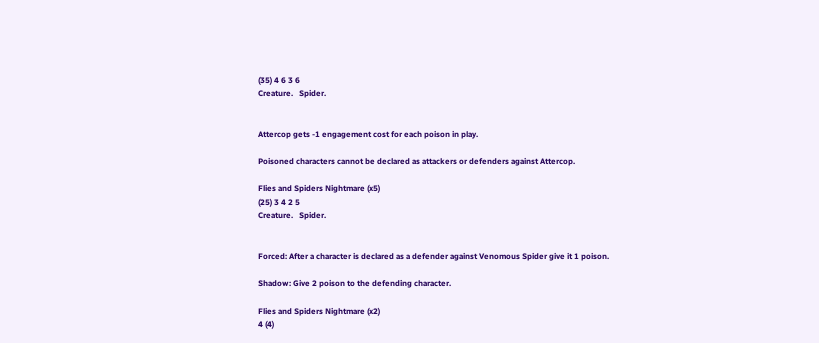(35) 4 6 3 6
Creature.   Spider.


Attercop gets -1 engagement cost for each poison in play.

Poisoned characters cannot be declared as attackers or defenders against Attercop.

Flies and Spiders Nightmare (x5)
(25) 3 4 2 5
Creature.   Spider.


Forced: After a character is declared as a defender against Venomous Spider give it 1 poison.

Shadow: Give 2 poison to the defending character.

Flies and Spiders Nightmare (x2)
4 (4)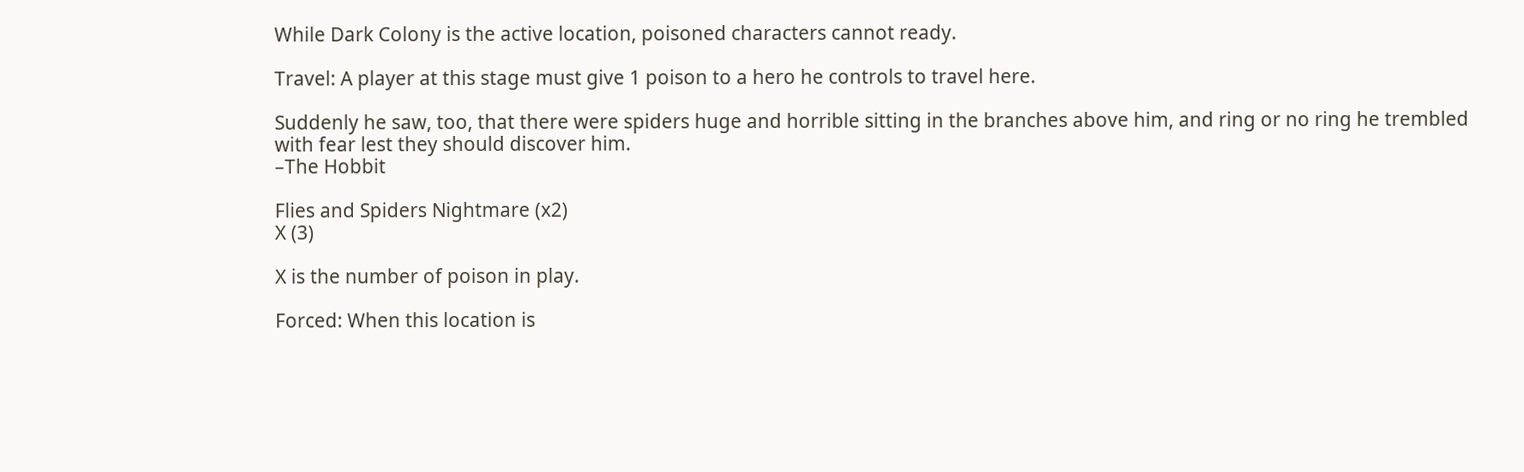While Dark Colony is the active location, poisoned characters cannot ready.

Travel: A player at this stage must give 1 poison to a hero he controls to travel here.

Suddenly he saw, too, that there were spiders huge and horrible sitting in the branches above him, and ring or no ring he trembled with fear lest they should discover him.
–The Hobbit

Flies and Spiders Nightmare (x2)
X (3)

X is the number of poison in play.

Forced: When this location is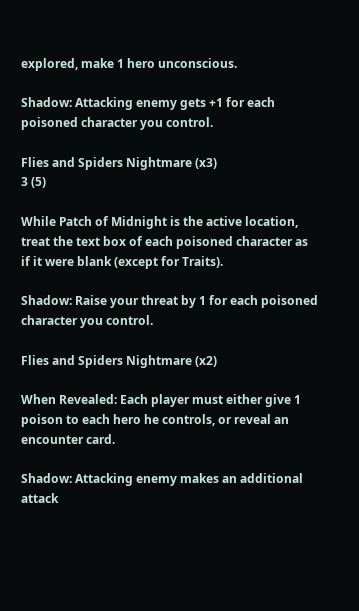explored, make 1 hero unconscious.

Shadow: Attacking enemy gets +1 for each poisoned character you control.

Flies and Spiders Nightmare (x3)
3 (5)

While Patch of Midnight is the active location, treat the text box of each poisoned character as if it were blank (except for Traits).

Shadow: Raise your threat by 1 for each poisoned character you control.

Flies and Spiders Nightmare (x2)

When Revealed: Each player must either give 1 poison to each hero he controls, or reveal an encounter card.

Shadow: Attacking enemy makes an additional attack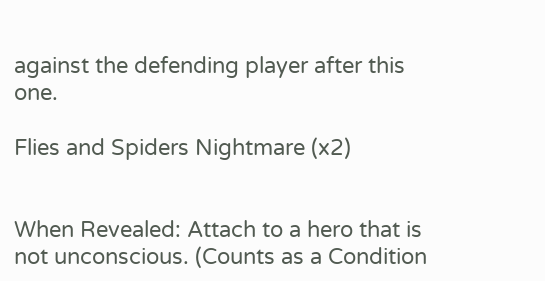against the defending player after this one.

Flies and Spiders Nightmare (x2)


When Revealed: Attach to a hero that is not unconscious. (Counts as a Condition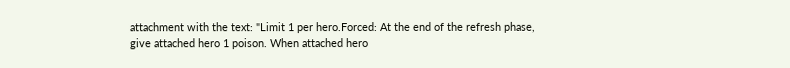attachment with the text: "Limit 1 per hero.Forced: At the end of the refresh phase, give attached hero 1 poison. When attached hero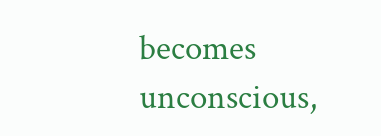becomes unconscious,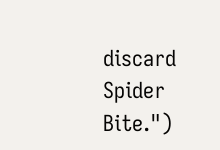discard Spider Bite.")